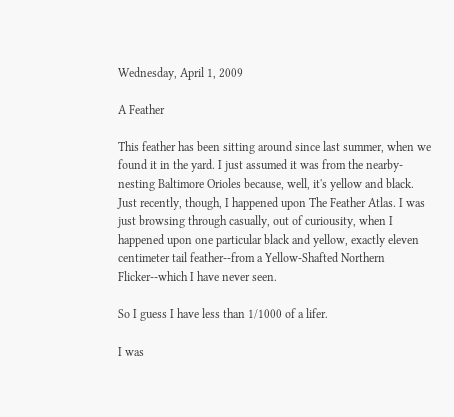Wednesday, April 1, 2009

A Feather

This feather has been sitting around since last summer, when we found it in the yard. I just assumed it was from the nearby-nesting Baltimore Orioles because, well, it's yellow and black. Just recently, though, I happened upon The Feather Atlas. I was just browsing through casually, out of curiousity, when I happened upon one particular black and yellow, exactly eleven centimeter tail feather--from a Yellow-Shafted Northern Flicker--which I have never seen.

So I guess I have less than 1/1000 of a lifer.

I was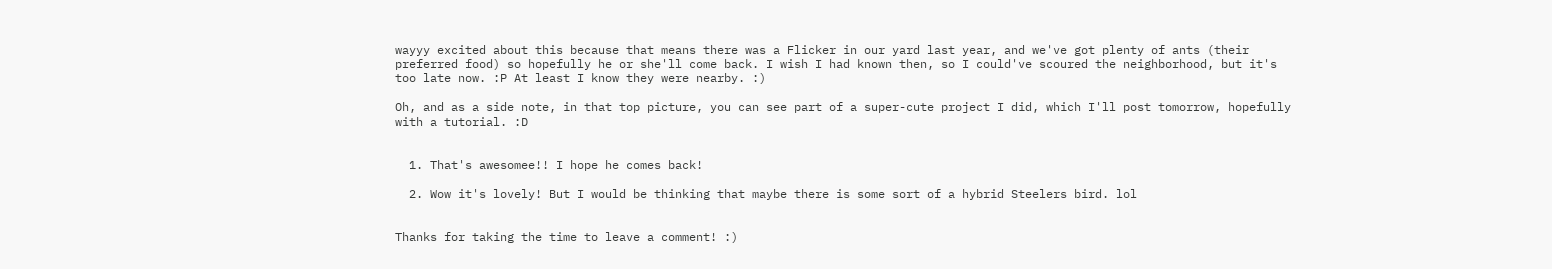wayyy excited about this because that means there was a Flicker in our yard last year, and we've got plenty of ants (their preferred food) so hopefully he or she'll come back. I wish I had known then, so I could've scoured the neighborhood, but it's too late now. :P At least I know they were nearby. :)

Oh, and as a side note, in that top picture, you can see part of a super-cute project I did, which I'll post tomorrow, hopefully with a tutorial. :D


  1. That's awesomee!! I hope he comes back!

  2. Wow it's lovely! But I would be thinking that maybe there is some sort of a hybrid Steelers bird. lol


Thanks for taking the time to leave a comment! :)